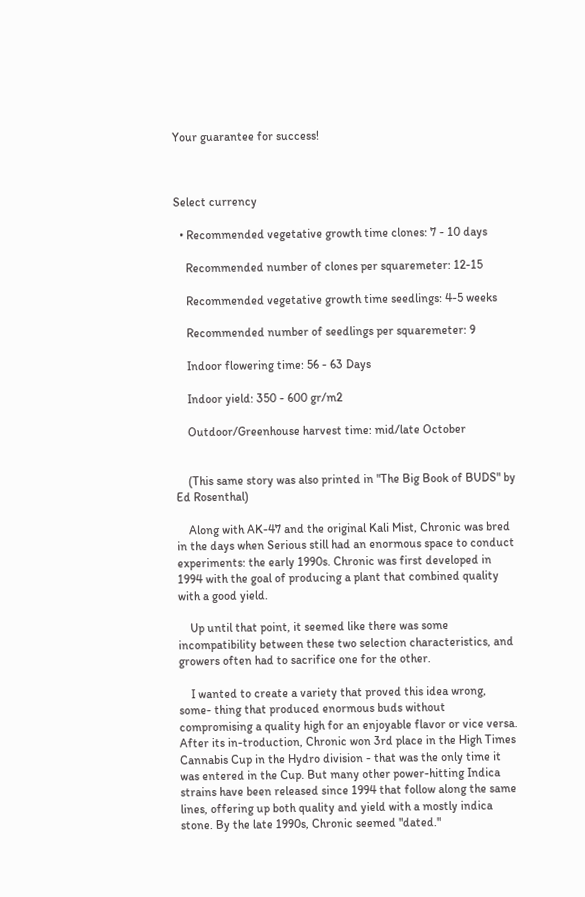Your guarantee for success!



Select currency

  • Recommended vegetative growth time clones: 7 - 10 days

    Recommended number of clones per squaremeter: 12-15

    Recommended vegetative growth time seedlings: 4-5 weeks

    Recommended number of seedlings per squaremeter: 9

    Indoor flowering time: 56 - 63 Days

    Indoor yield: 350 - 600 gr/m2

    Outdoor/Greenhouse harvest time: mid/late October


    (This same story was also printed in "The Big Book of BUDS" by Ed Rosenthal)

    Along with AK-47 and the original Kali Mist, Chronic was bred in the days when Serious still had an enormous space to conduct experiments: the early 1990s. Chronic was first developed in 1994 with the goal of producing a plant that combined quality with a good yield.

    Up until that point, it seemed like there was some incompatibility between these two selection characteristics, and growers often had to sacrifice one for the other.

    I wanted to create a variety that proved this idea wrong, some- thing that produced enormous buds without compromising a quality high for an enjoyable flavor or vice versa. After its in-troduction, Chronic won 3rd place in the High Times Cannabis Cup in the Hydro division - that was the only time it was entered in the Cup. But many other power-hitting Indica strains have been released since 1994 that follow along the same lines, offering up both quality and yield with a mostly indica stone. By the late 1990s, Chronic seemed "dated."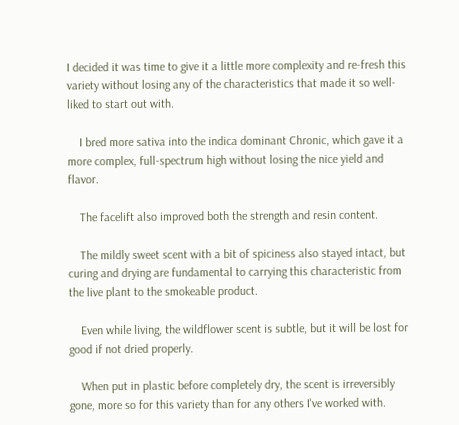I decided it was time to give it a little more complexity and re-fresh this variety without losing any of the characteristics that made it so well-liked to start out with.

    I bred more sativa into the indica dominant Chronic, which gave it a more complex, full-spectrum high without losing the nice yield and flavor.

    The facelift also improved both the strength and resin content.

    The mildly sweet scent with a bit of spiciness also stayed intact, but curing and drying are fundamental to carrying this characteristic from the live plant to the smokeable product.

    Even while living, the wildflower scent is subtle, but it will be lost for good if not dried properly.

    When put in plastic before completely dry, the scent is irreversibly gone, more so for this variety than for any others I've worked with.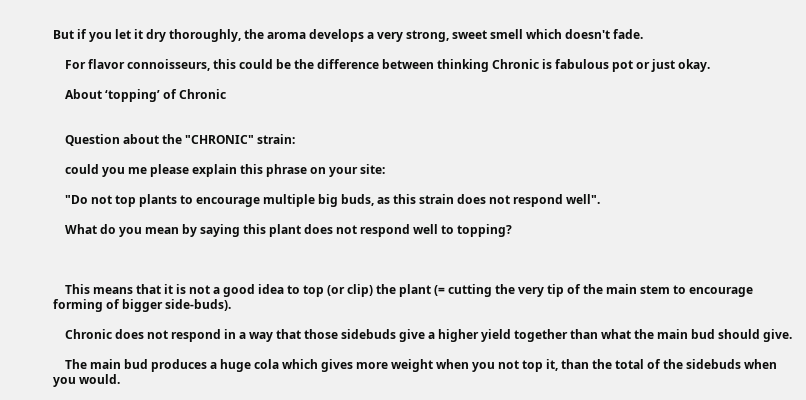But if you let it dry thoroughly, the aroma develops a very strong, sweet smell which doesn't fade.

    For flavor connoisseurs, this could be the difference between thinking Chronic is fabulous pot or just okay.

    About ‘topping’ of Chronic


    Question about the "CHRONIC" strain:

    could you me please explain this phrase on your site:

    "Do not top plants to encourage multiple big buds, as this strain does not respond well".

    What do you mean by saying this plant does not respond well to topping?



    This means that it is not a good idea to top (or clip) the plant (= cutting the very tip of the main stem to encourage forming of bigger side-buds).

    Chronic does not respond in a way that those sidebuds give a higher yield together than what the main bud should give.

    The main bud produces a huge cola which gives more weight when you not top it, than the total of the sidebuds when you would.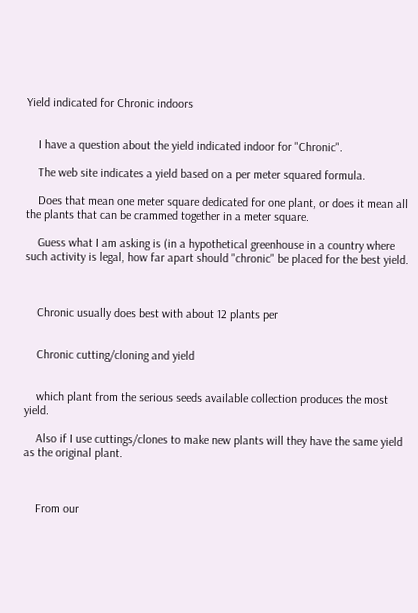Yield indicated for Chronic indoors


    I have a question about the yield indicated indoor for "Chronic".

    The web site indicates a yield based on a per meter squared formula.

    Does that mean one meter square dedicated for one plant, or does it mean all the plants that can be crammed together in a meter square.

    Guess what I am asking is (in a hypothetical greenhouse in a country where such activity is legal, how far apart should "chronic" be placed for the best yield.



    Chronic usually does best with about 12 plants per


    Chronic cutting/cloning and yield


    which plant from the serious seeds available collection produces the most yield.

    Also if I use cuttings/clones to make new plants will they have the same yield as the original plant.



    From our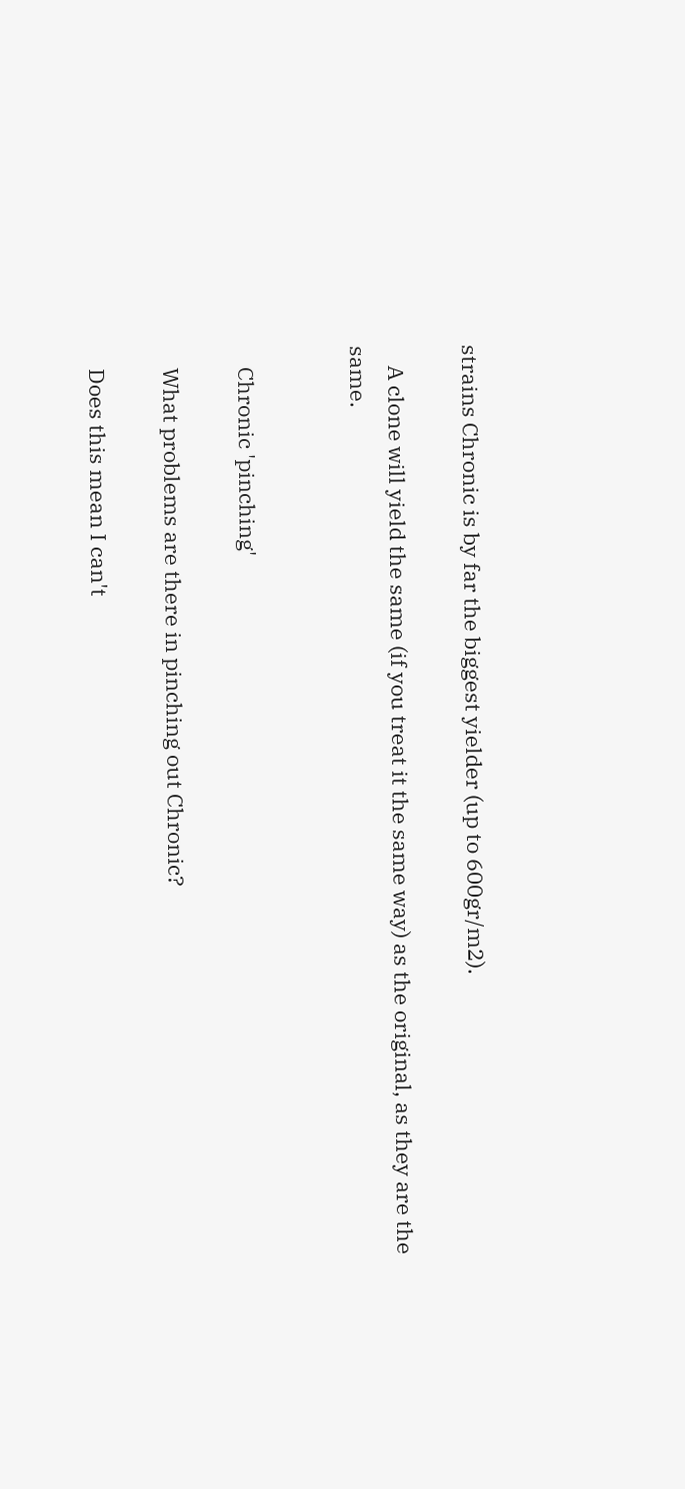strains Chronic is by far the biggest yielder (up to 600gr/m2).

    A clone will yield the same (if you treat it the same way) as the original, as they are the same.


    Chronic 'pinching'

    What problems are there in pinching out Chronic?

    Does this mean I can't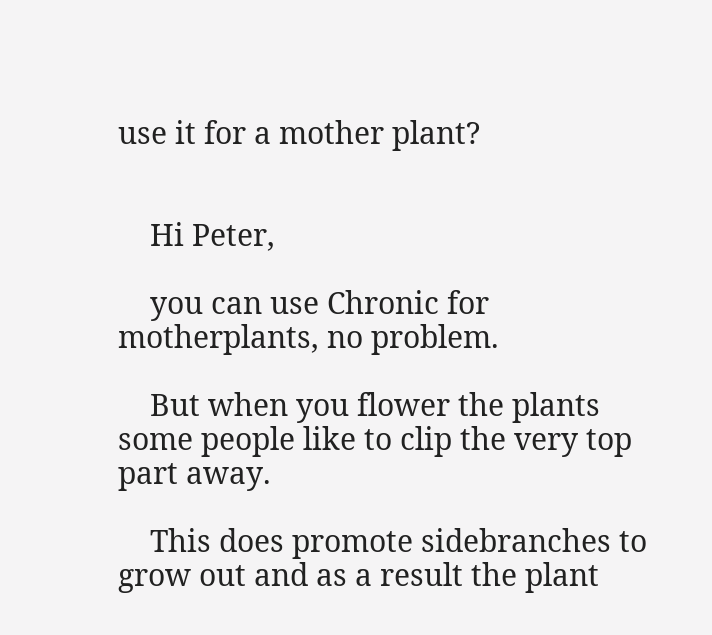use it for a mother plant?


    Hi Peter,

    you can use Chronic for motherplants, no problem.

    But when you flower the plants some people like to clip the very top part away.

    This does promote sidebranches to grow out and as a result the plant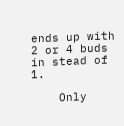ends up with 2 or 4 buds in stead of 1.

    Only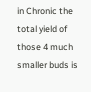in Chronic the total yield of those 4 much smaller buds is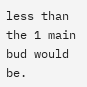less than the 1 main bud would be.